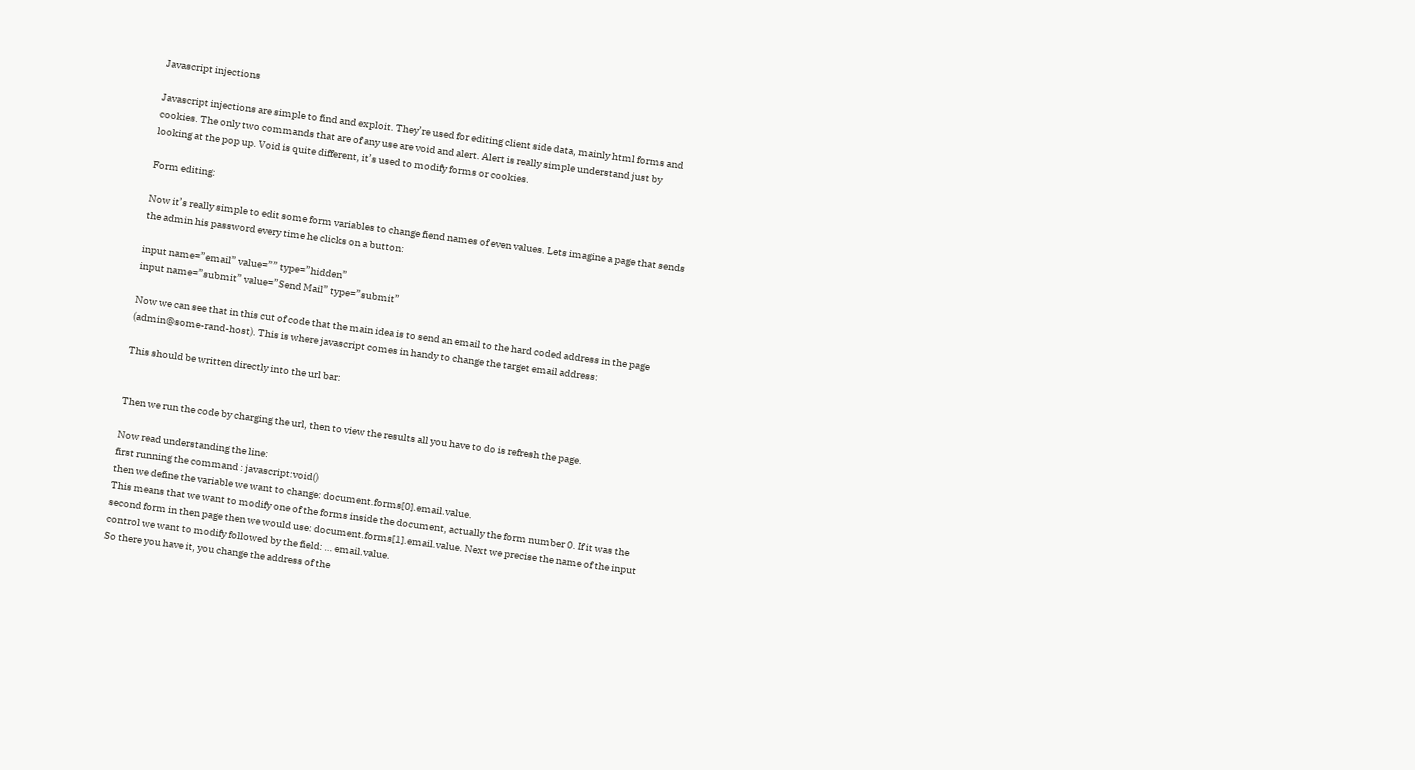Javascript injections

Javascript injections are simple to find and exploit. They’re used for editing client side data, mainly html forms and cookies. The only two commands that are of any use are void and alert. Alert is really simple understand just by looking at the pop up. Void is quite different, it’s used to modify forms or cookies.

Form editing:

Now it’s really simple to edit some form variables to change fiend names of even values. Lets imagine a page that sends the admin his password every time he clicks on a button:

input name=”email” value=”” type=”hidden”
input name=”submit” value=”Send Mail” type=”submit”

Now we can see that in this cut of code that the main idea is to send an email to the hard coded address in the page (admin@some-rand-host). This is where javascript comes in handy to change the target email address:

This should be written directly into the url bar:


Then we run the code by charging the url, then to view the results all you have to do is refresh the page.

Now read understanding the line:
first running the command : javascript:void()
then we define the variable we want to change: document.forms[0].email.value.
This means that we want to modify one of the forms inside the document, actually the form number 0. If it was the second form in then page then we would use: document.forms[1].email.value. Next we precise the name of the input control we want to modify followed by the field: … email.value.
So there you have it, you change the address of the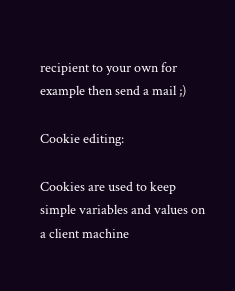recipient to your own for example then send a mail ;)

Cookie editing:

Cookies are used to keep simple variables and values on a client machine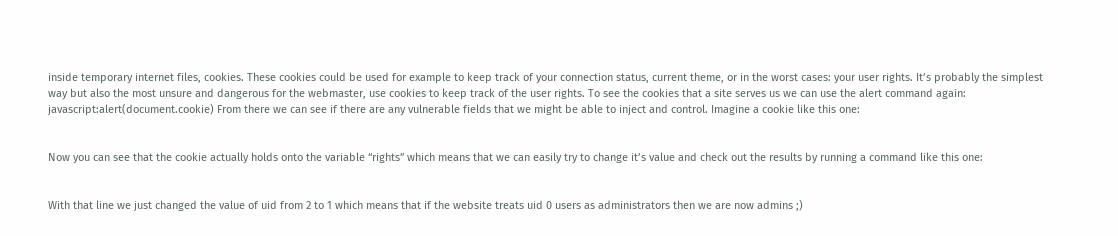inside temporary internet files, cookies. These cookies could be used for example to keep track of your connection status, current theme, or in the worst cases: your user rights. It’s probably the simplest way but also the most unsure and dangerous for the webmaster, use cookies to keep track of the user rights. To see the cookies that a site serves us we can use the alert command again: javascript:alert(document.cookie) From there we can see if there are any vulnerable fields that we might be able to inject and control. Imagine a cookie like this one:


Now you can see that the cookie actually holds onto the variable “rights” which means that we can easily try to change it’s value and check out the results by running a command like this one:


With that line we just changed the value of uid from 2 to 1 which means that if the website treats uid 0 users as administrators then we are now admins ;)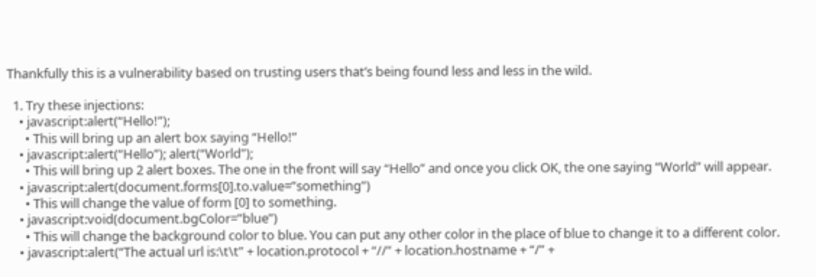Thankfully this is a vulnerability based on trusting users that’s being found less and less in the wild.

  1. Try these injections:
    • javascript:alert(“Hello!”);
      • This will bring up an alert box saying “Hello!”
    • javascript:alert(“Hello”); alert(“World”);
      • This will bring up 2 alert boxes. The one in the front will say “Hello” and once you click OK, the one saying “World” will appear.
    • javascript:alert(document.forms[0].to.value=”something”)
      • This will change the value of form [0] to something.
    • javascript:void(document.bgColor=”blue”)
      • This will change the background color to blue. You can put any other color in the place of blue to change it to a different color.
    • javascript:alert(“The actual url is:\t\t” + location.protocol + “//” + location.hostname + “/” +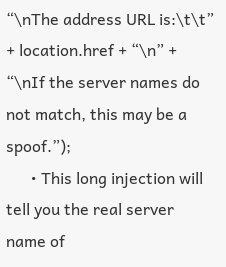“\nThe address URL is:\t\t” + location.href + “\n” + “\nIf the server names do not match, this may be a spoof.”);
      • This long injection will tell you the real server name of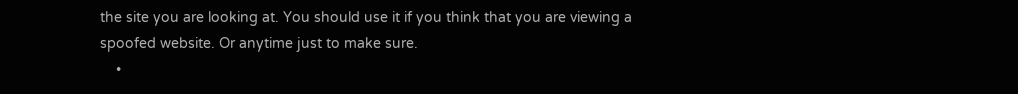the site you are looking at. You should use it if you think that you are viewing a spoofed website. Or anytime just to make sure.
    •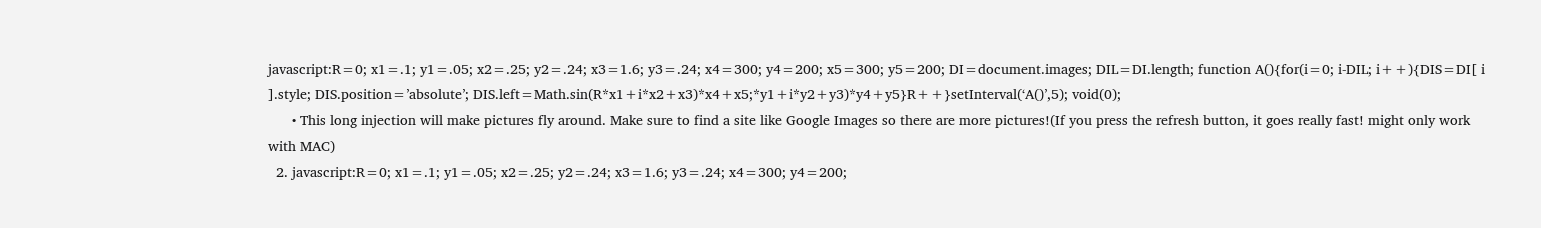javascript:R=0; x1=.1; y1=.05; x2=.25; y2=.24; x3=1.6; y3=.24; x4=300; y4=200; x5=300; y5=200; DI=document.images; DIL=DI.length; function A(){for(i=0; i-DIL; i++){DIS=DI[ i ].style; DIS.position=’absolute’; DIS.left=Math.sin(R*x1+i*x2+x3)*x4+x5;*y1+i*y2+y3)*y4+y5}R++}setInterval(‘A()’,5); void(0);
      • This long injection will make pictures fly around. Make sure to find a site like Google Images so there are more pictures!(If you press the refresh button, it goes really fast! might only work with MAC)
  2. javascript:R=0; x1=.1; y1=.05; x2=.25; y2=.24; x3=1.6; y3=.24; x4=300; y4=200;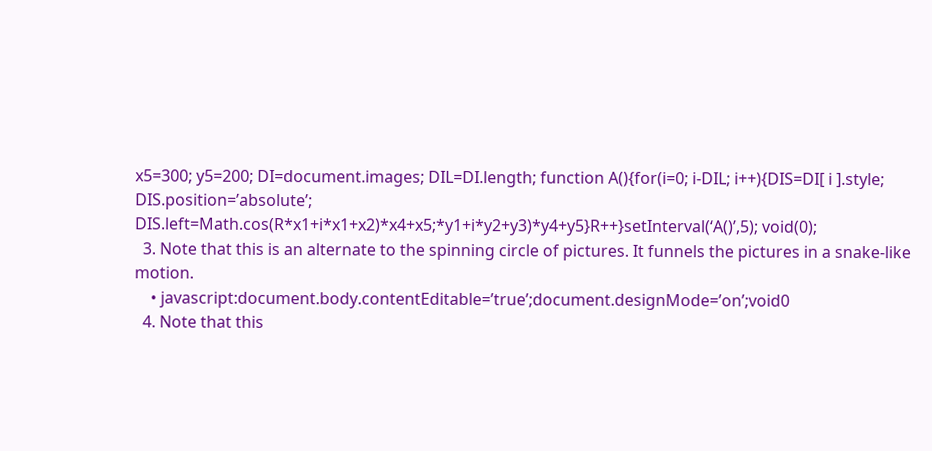x5=300; y5=200; DI=document.images; DIL=DI.length; function A(){for(i=0; i-DIL; i++){DIS=DI[ i ].style; DIS.position=’absolute’; DIS.left=Math.cos(R*x1+i*x1+x2)*x4+x5;*y1+i*y2+y3)*y4+y5}R++}setInterval(‘A()’,5); void(0);
  3. Note that this is an alternate to the spinning circle of pictures. It funnels the pictures in a snake-like motion.
    • javascript:document.body.contentEditable=’true’;document.designMode=’on’;void0
  4. Note that this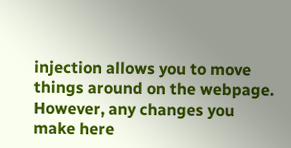injection allows you to move things around on the webpage. However, any changes you make here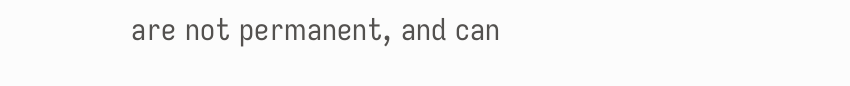are not permanent, and can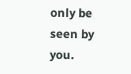only be seen by you.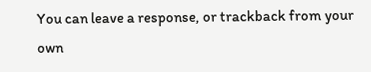You can leave a response, or trackback from your own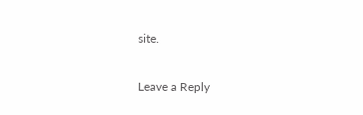site.

Leave a Reply